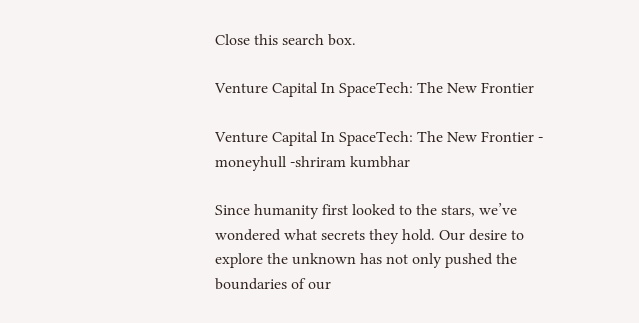Close this search box.

Venture Capital In SpaceTech: The New Frontier

Venture Capital In SpaceTech: The New Frontier - moneyhull -shriram kumbhar

Since humanity first looked to the stars, we’ve wondered what secrets they hold. Our desire to explore the unknown has not only pushed the boundaries of our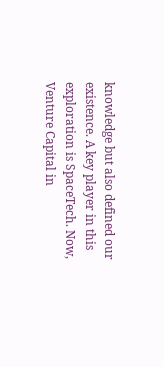knowledge but also defined our existence. A key player in this exploration is SpaceTech. Now, Venture Capital in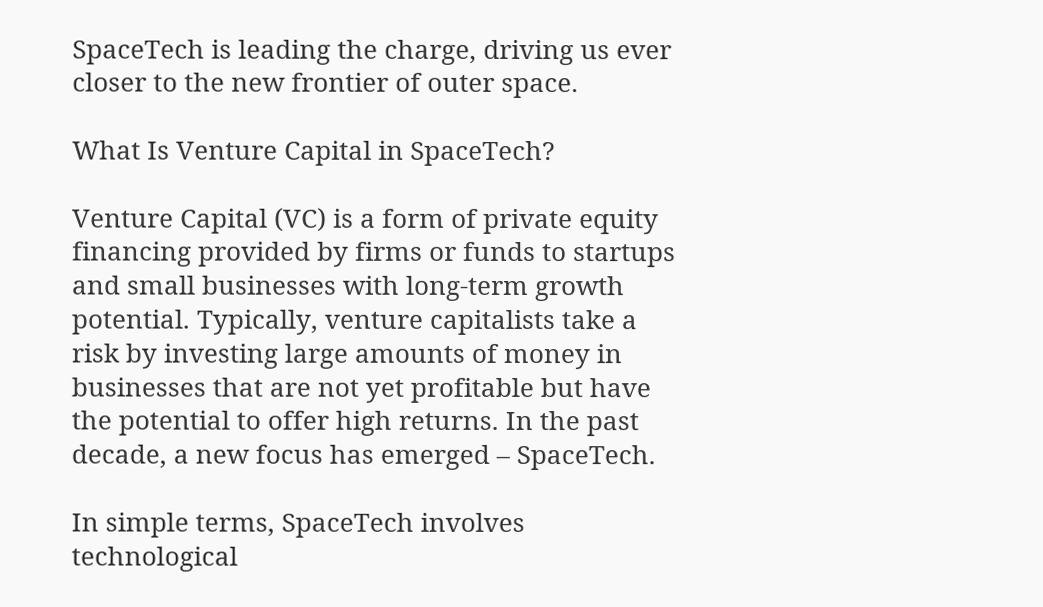SpaceTech is leading the charge, driving us ever closer to the new frontier of outer space.

What Is Venture Capital in SpaceTech?

Venture Capital (VC) is a form of private equity financing provided by firms or funds to startups and small businesses with long-term growth potential. Typically, venture capitalists take a risk by investing large amounts of money in businesses that are not yet profitable but have the potential to offer high returns. In the past decade, a new focus has emerged – SpaceTech.

In simple terms, SpaceTech involves technological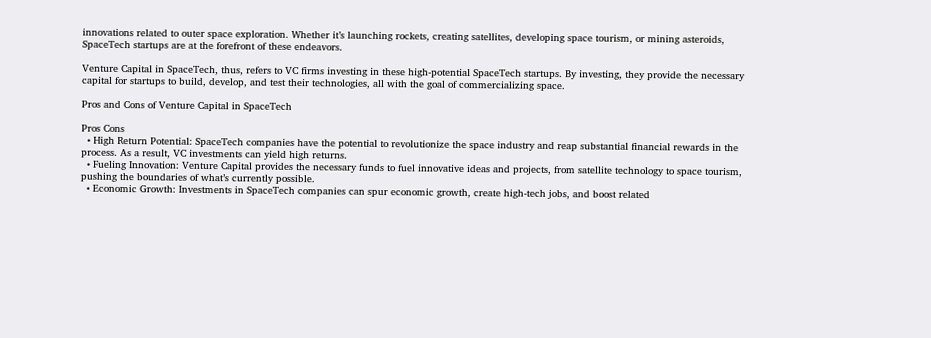innovations related to outer space exploration. Whether it’s launching rockets, creating satellites, developing space tourism, or mining asteroids, SpaceTech startups are at the forefront of these endeavors.

Venture Capital in SpaceTech, thus, refers to VC firms investing in these high-potential SpaceTech startups. By investing, they provide the necessary capital for startups to build, develop, and test their technologies, all with the goal of commercializing space.

Pros and Cons of Venture Capital in SpaceTech

Pros Cons
  • High Return Potential: SpaceTech companies have the potential to revolutionize the space industry and reap substantial financial rewards in the process. As a result, VC investments can yield high returns.
  • Fueling Innovation: Venture Capital provides the necessary funds to fuel innovative ideas and projects, from satellite technology to space tourism, pushing the boundaries of what’s currently possible.
  • Economic Growth: Investments in SpaceTech companies can spur economic growth, create high-tech jobs, and boost related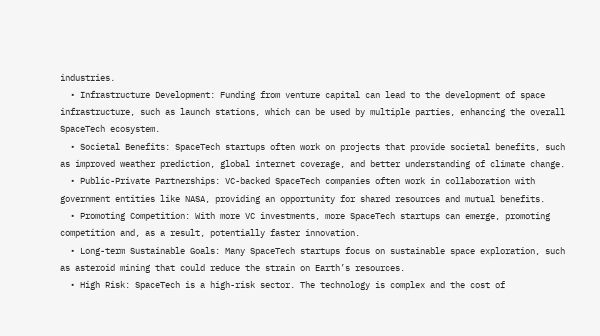industries.
  • Infrastructure Development: Funding from venture capital can lead to the development of space infrastructure, such as launch stations, which can be used by multiple parties, enhancing the overall SpaceTech ecosystem.
  • Societal Benefits: SpaceTech startups often work on projects that provide societal benefits, such as improved weather prediction, global internet coverage, and better understanding of climate change.
  • Public-Private Partnerships: VC-backed SpaceTech companies often work in collaboration with government entities like NASA, providing an opportunity for shared resources and mutual benefits.
  • Promoting Competition: With more VC investments, more SpaceTech startups can emerge, promoting competition and, as a result, potentially faster innovation.
  • Long-term Sustainable Goals: Many SpaceTech startups focus on sustainable space exploration, such as asteroid mining that could reduce the strain on Earth’s resources.
  • High Risk: SpaceTech is a high-risk sector. The technology is complex and the cost of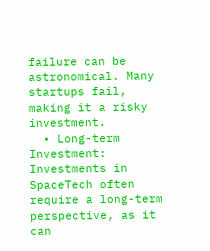failure can be astronomical. Many startups fail, making it a risky investment.
  • Long-term Investment: Investments in SpaceTech often require a long-term perspective, as it can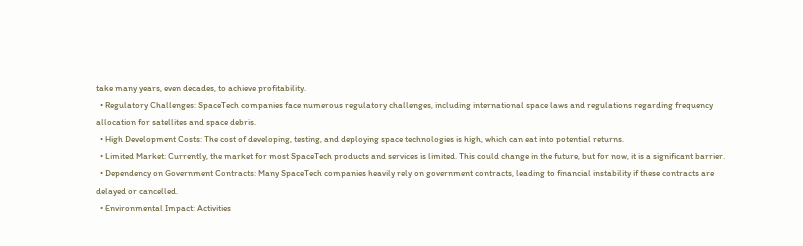take many years, even decades, to achieve profitability.
  • Regulatory Challenges: SpaceTech companies face numerous regulatory challenges, including international space laws and regulations regarding frequency allocation for satellites and space debris.
  • High Development Costs: The cost of developing, testing, and deploying space technologies is high, which can eat into potential returns.
  • Limited Market: Currently, the market for most SpaceTech products and services is limited. This could change in the future, but for now, it is a significant barrier.
  • Dependency on Government Contracts: Many SpaceTech companies heavily rely on government contracts, leading to financial instability if these contracts are delayed or cancelled.
  • Environmental Impact: Activities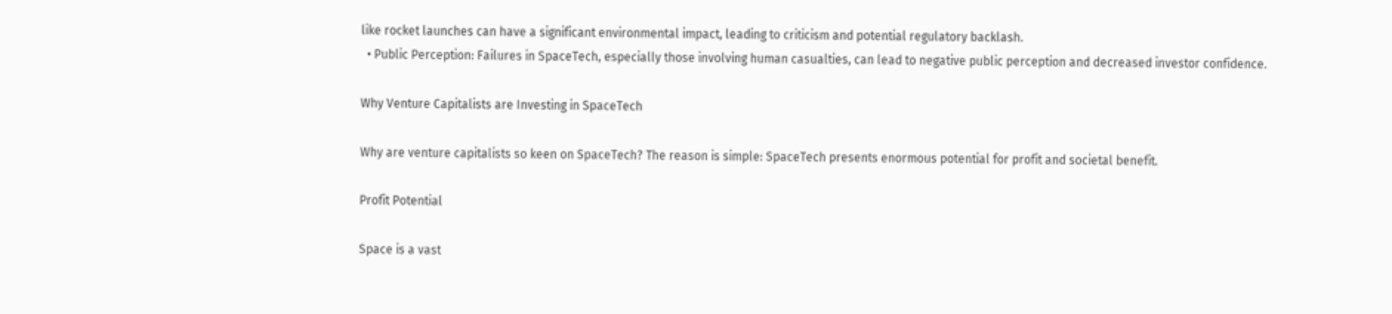like rocket launches can have a significant environmental impact, leading to criticism and potential regulatory backlash.
  • Public Perception: Failures in SpaceTech, especially those involving human casualties, can lead to negative public perception and decreased investor confidence.

Why Venture Capitalists are Investing in SpaceTech

Why are venture capitalists so keen on SpaceTech? The reason is simple: SpaceTech presents enormous potential for profit and societal benefit.

Profit Potential

Space is a vast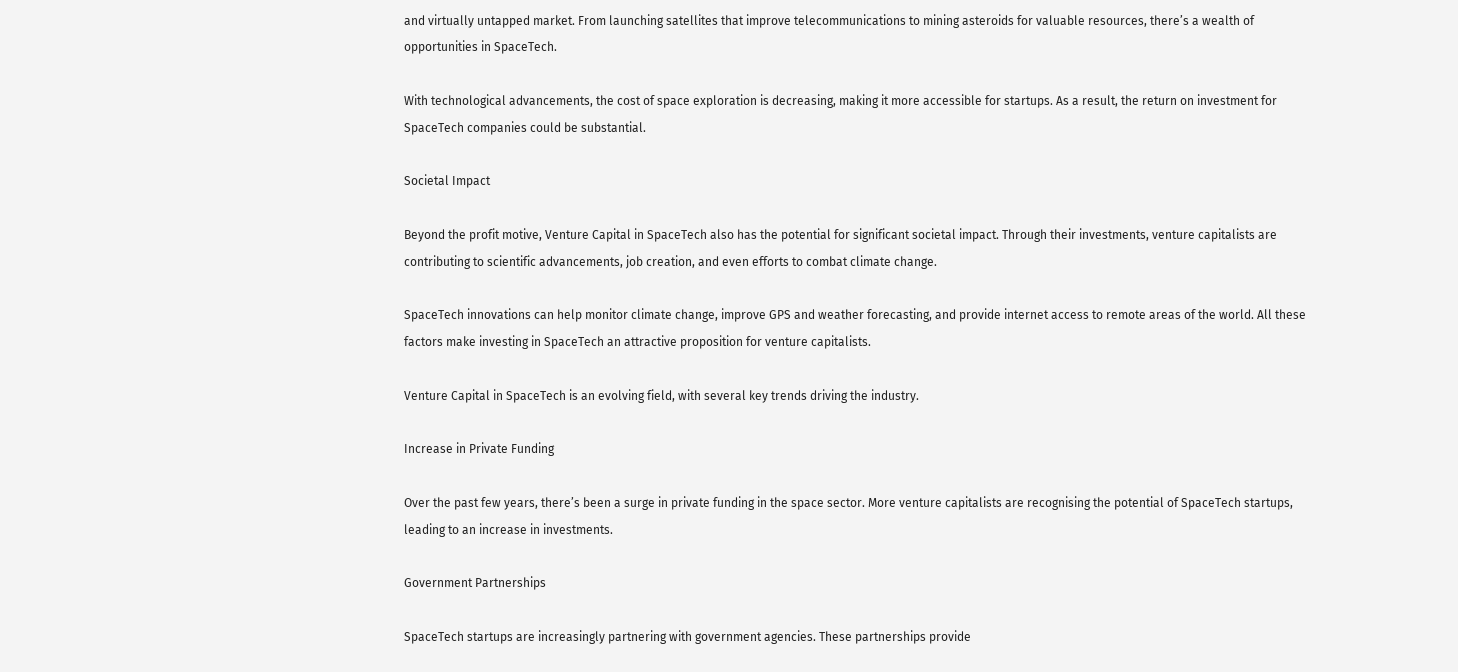and virtually untapped market. From launching satellites that improve telecommunications to mining asteroids for valuable resources, there’s a wealth of opportunities in SpaceTech.

With technological advancements, the cost of space exploration is decreasing, making it more accessible for startups. As a result, the return on investment for SpaceTech companies could be substantial.

Societal Impact

Beyond the profit motive, Venture Capital in SpaceTech also has the potential for significant societal impact. Through their investments, venture capitalists are contributing to scientific advancements, job creation, and even efforts to combat climate change.

SpaceTech innovations can help monitor climate change, improve GPS and weather forecasting, and provide internet access to remote areas of the world. All these factors make investing in SpaceTech an attractive proposition for venture capitalists.

Venture Capital in SpaceTech is an evolving field, with several key trends driving the industry.

Increase in Private Funding

Over the past few years, there’s been a surge in private funding in the space sector. More venture capitalists are recognising the potential of SpaceTech startups, leading to an increase in investments.

Government Partnerships

SpaceTech startups are increasingly partnering with government agencies. These partnerships provide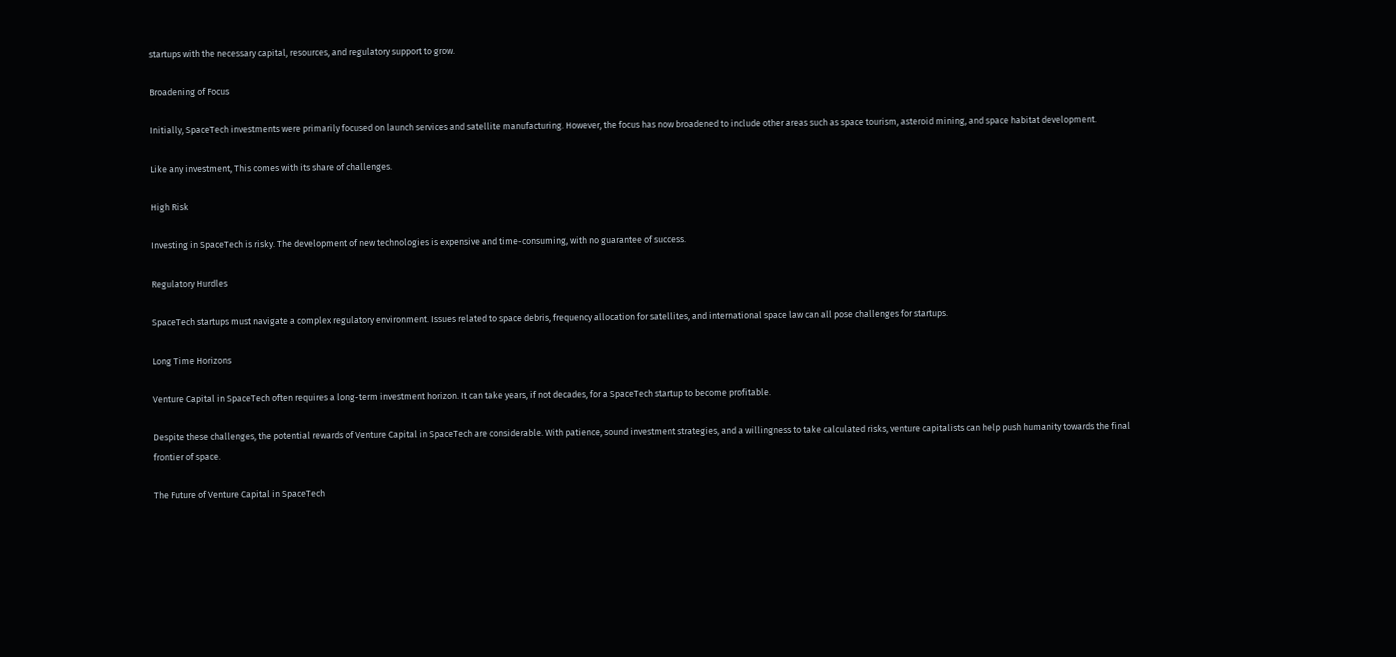startups with the necessary capital, resources, and regulatory support to grow.

Broadening of Focus

Initially, SpaceTech investments were primarily focused on launch services and satellite manufacturing. However, the focus has now broadened to include other areas such as space tourism, asteroid mining, and space habitat development.

Like any investment, This comes with its share of challenges.

High Risk

Investing in SpaceTech is risky. The development of new technologies is expensive and time-consuming, with no guarantee of success.

Regulatory Hurdles

SpaceTech startups must navigate a complex regulatory environment. Issues related to space debris, frequency allocation for satellites, and international space law can all pose challenges for startups.

Long Time Horizons

Venture Capital in SpaceTech often requires a long-term investment horizon. It can take years, if not decades, for a SpaceTech startup to become profitable.

Despite these challenges, the potential rewards of Venture Capital in SpaceTech are considerable. With patience, sound investment strategies, and a willingness to take calculated risks, venture capitalists can help push humanity towards the final frontier of space.

The Future of Venture Capital in SpaceTech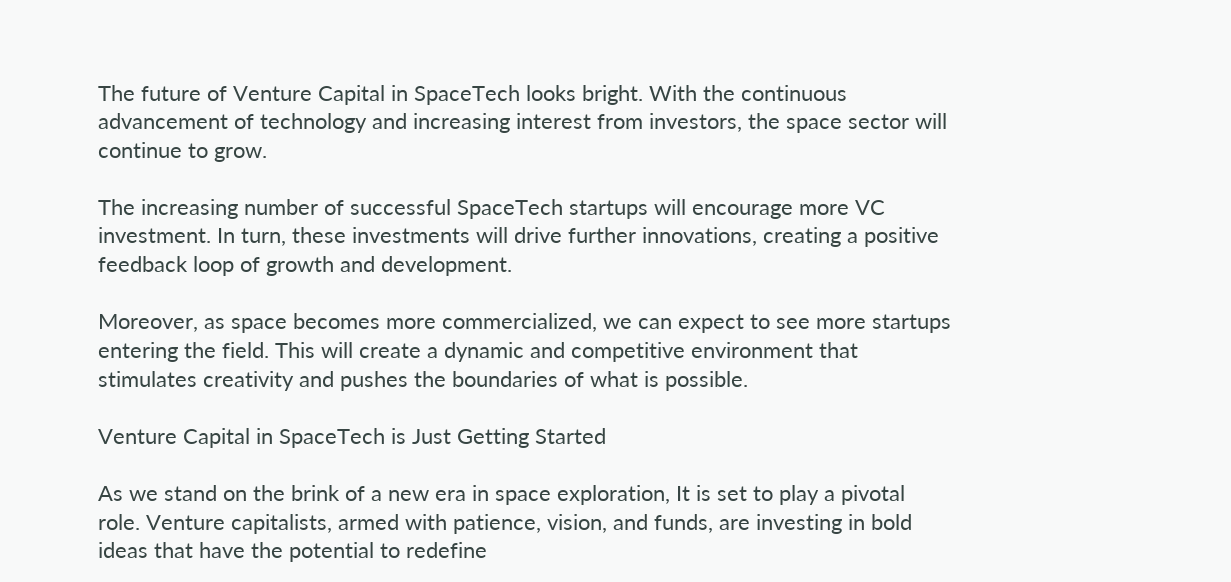The future of Venture Capital in SpaceTech looks bright. With the continuous advancement of technology and increasing interest from investors, the space sector will continue to grow.

The increasing number of successful SpaceTech startups will encourage more VC investment. In turn, these investments will drive further innovations, creating a positive feedback loop of growth and development.

Moreover, as space becomes more commercialized, we can expect to see more startups entering the field. This will create a dynamic and competitive environment that stimulates creativity and pushes the boundaries of what is possible.

Venture Capital in SpaceTech is Just Getting Started

As we stand on the brink of a new era in space exploration, It is set to play a pivotal role. Venture capitalists, armed with patience, vision, and funds, are investing in bold ideas that have the potential to redefine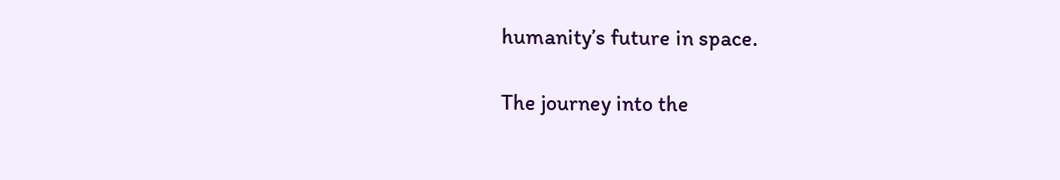humanity’s future in space.

The journey into the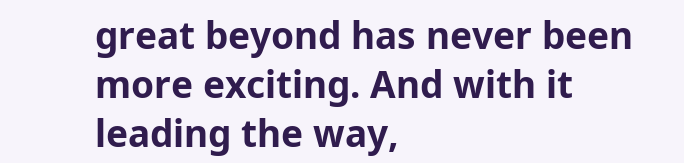great beyond has never been more exciting. And with it leading the way,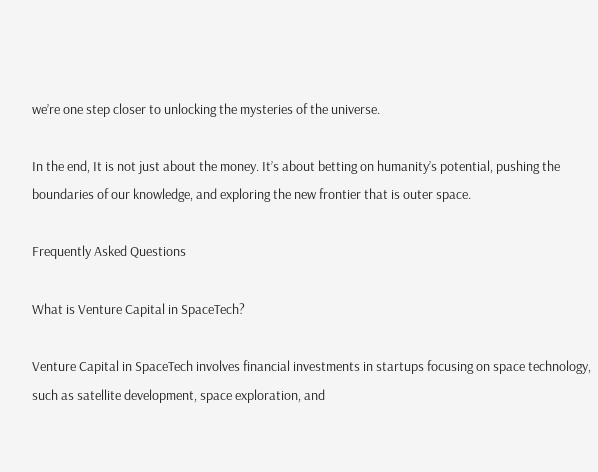we’re one step closer to unlocking the mysteries of the universe.

In the end, It is not just about the money. It’s about betting on humanity’s potential, pushing the boundaries of our knowledge, and exploring the new frontier that is outer space.

Frequently Asked Questions

What is Venture Capital in SpaceTech?

Venture Capital in SpaceTech involves financial investments in startups focusing on space technology, such as satellite development, space exploration, and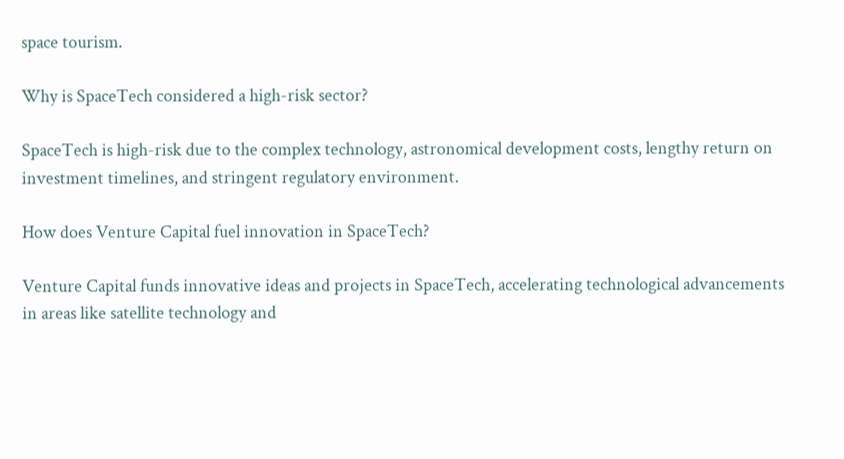space tourism.

Why is SpaceTech considered a high-risk sector?

SpaceTech is high-risk due to the complex technology, astronomical development costs, lengthy return on investment timelines, and stringent regulatory environment.

How does Venture Capital fuel innovation in SpaceTech?

Venture Capital funds innovative ideas and projects in SpaceTech, accelerating technological advancements in areas like satellite technology and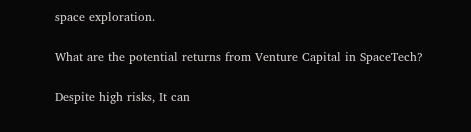space exploration.

What are the potential returns from Venture Capital in SpaceTech?

Despite high risks, It can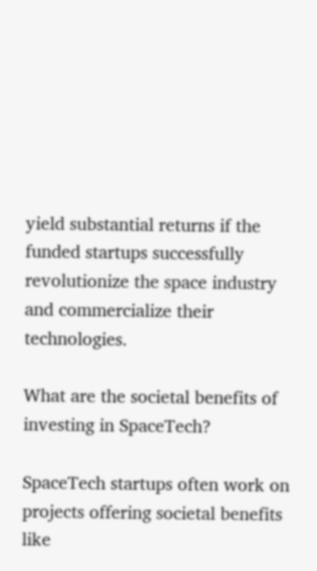yield substantial returns if the funded startups successfully revolutionize the space industry and commercialize their technologies.

What are the societal benefits of investing in SpaceTech?

SpaceTech startups often work on projects offering societal benefits like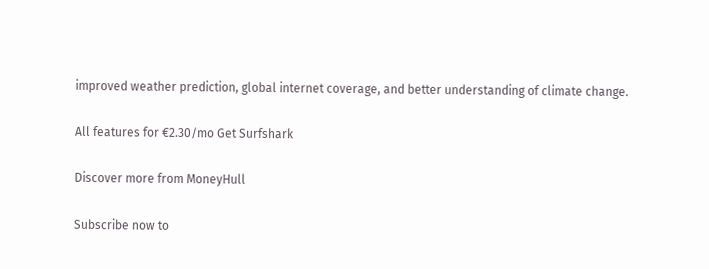improved weather prediction, global internet coverage, and better understanding of climate change.

All features for €2.30/mo Get Surfshark

Discover more from MoneyHull

Subscribe now to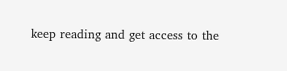keep reading and get access to the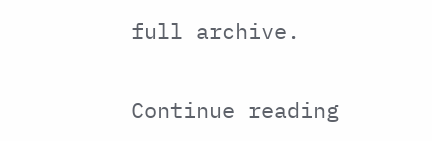full archive.

Continue reading